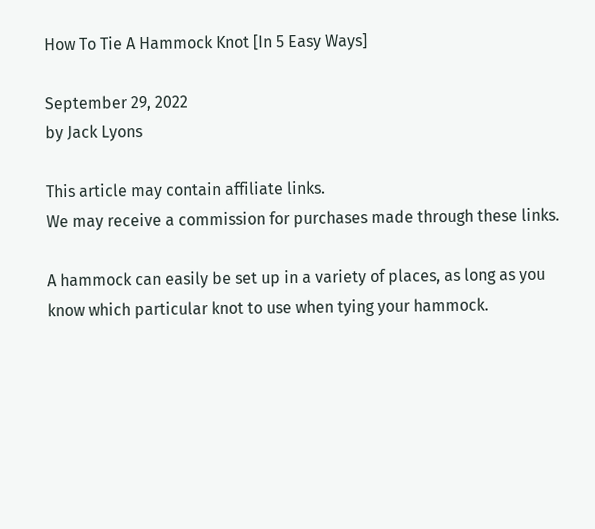How To Tie A Hammock Knot [In 5 Easy Ways]

September 29, 2022
by Jack Lyons

This article may contain affiliate links.
We may receive a commission for purchases made through these links.

A hammock can easily be set up in a variety of places, as long as you know which particular knot to use when tying your hammock.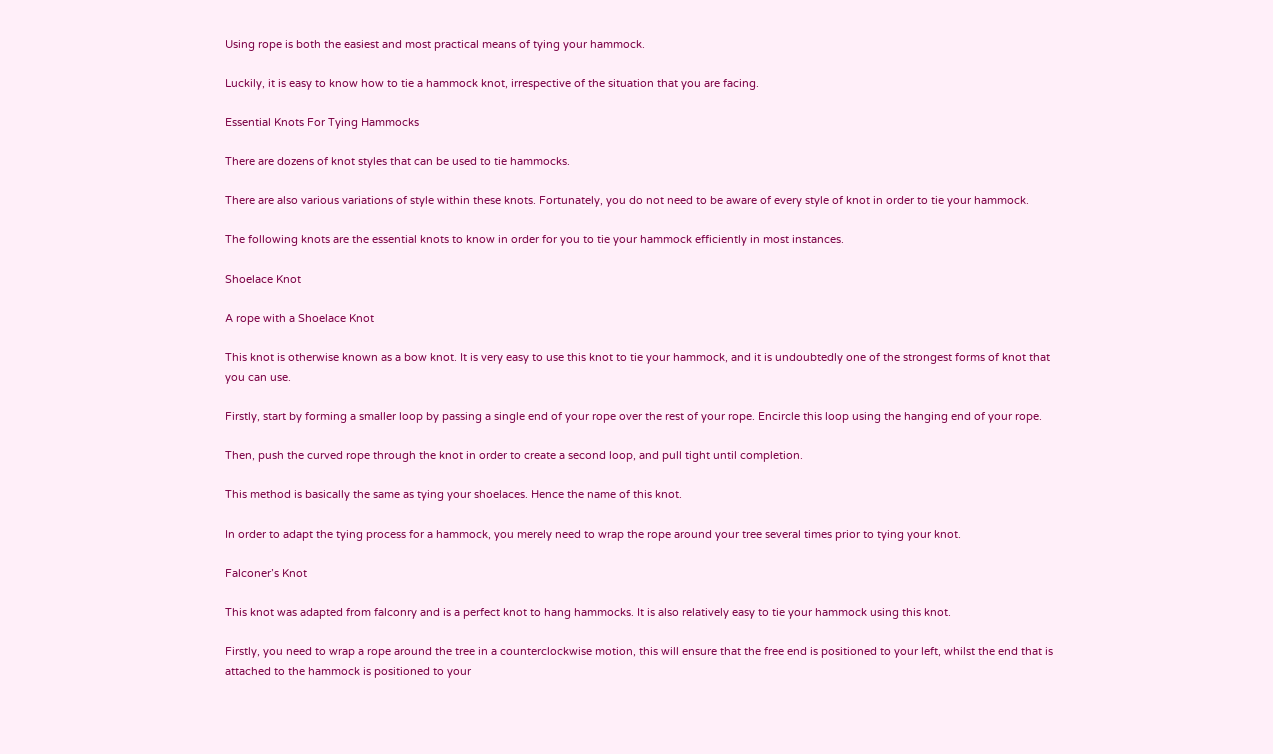Using rope is both the easiest and most practical means of tying your hammock.

Luckily, it is easy to know how to tie a hammock knot, irrespective of the situation that you are facing.

Essential Knots For Tying Hammocks

There are dozens of knot styles that can be used to tie hammocks.

There are also various variations of style within these knots. Fortunately, you do not need to be aware of every style of knot in order to tie your hammock.

The following knots are the essential knots to know in order for you to tie your hammock efficiently in most instances.

Shoelace Knot

A rope with a Shoelace Knot

This knot is otherwise known as a bow knot. It is very easy to use this knot to tie your hammock, and it is undoubtedly one of the strongest forms of knot that you can use.

Firstly, start by forming a smaller loop by passing a single end of your rope over the rest of your rope. Encircle this loop using the hanging end of your rope.

Then, push the curved rope through the knot in order to create a second loop, and pull tight until completion.

This method is basically the same as tying your shoelaces. Hence the name of this knot.

In order to adapt the tying process for a hammock, you merely need to wrap the rope around your tree several times prior to tying your knot.

Falconer’s Knot

This knot was adapted from falconry and is a perfect knot to hang hammocks. It is also relatively easy to tie your hammock using this knot.

Firstly, you need to wrap a rope around the tree in a counterclockwise motion, this will ensure that the free end is positioned to your left, whilst the end that is attached to the hammock is positioned to your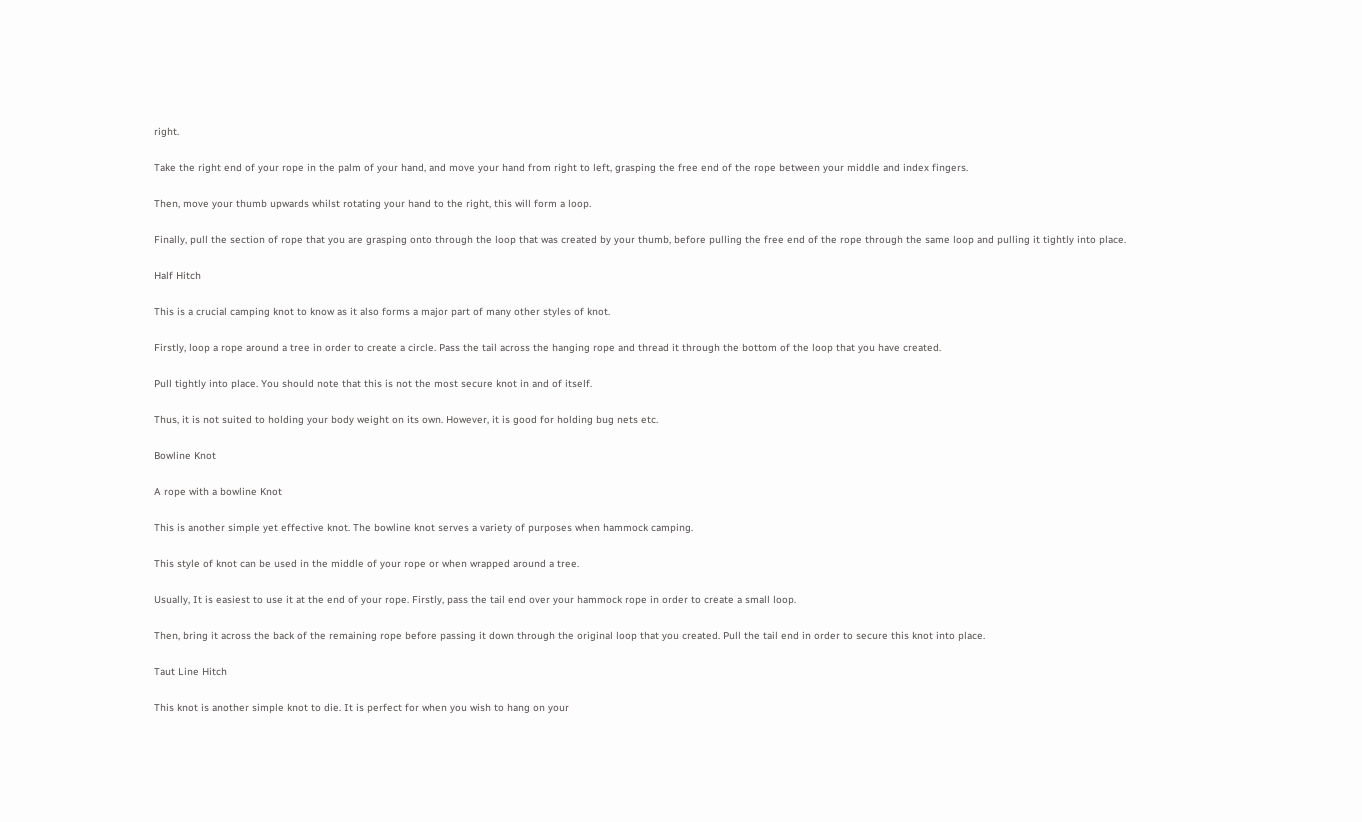right.

Take the right end of your rope in the palm of your hand, and move your hand from right to left, grasping the free end of the rope between your middle and index fingers.

Then, move your thumb upwards whilst rotating your hand to the right, this will form a loop.

Finally, pull the section of rope that you are grasping onto through the loop that was created by your thumb, before pulling the free end of the rope through the same loop and pulling it tightly into place.

Half Hitch

This is a crucial camping knot to know as it also forms a major part of many other styles of knot.

Firstly, loop a rope around a tree in order to create a circle. Pass the tail across the hanging rope and thread it through the bottom of the loop that you have created.

Pull tightly into place. You should note that this is not the most secure knot in and of itself.

Thus, it is not suited to holding your body weight on its own. However, it is good for holding bug nets etc.

Bowline Knot

A rope with a bowline Knot

This is another simple yet effective knot. The bowline knot serves a variety of purposes when hammock camping.

This style of knot can be used in the middle of your rope or when wrapped around a tree.

Usually, It is easiest to use it at the end of your rope. Firstly, pass the tail end over your hammock rope in order to create a small loop.

Then, bring it across the back of the remaining rope before passing it down through the original loop that you created. Pull the tail end in order to secure this knot into place.

Taut Line Hitch

This knot is another simple knot to die. It is perfect for when you wish to hang on your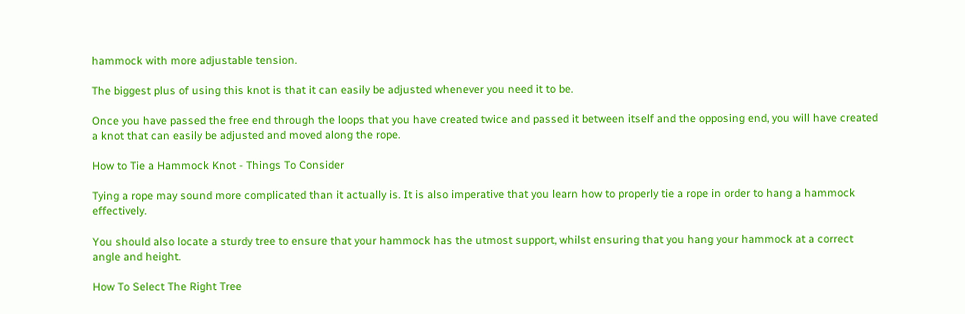hammock with more adjustable tension.

The biggest plus of using this knot is that it can easily be adjusted whenever you need it to be.

Once you have passed the free end through the loops that you have created twice and passed it between itself and the opposing end, you will have created a knot that can easily be adjusted and moved along the rope.

How to Tie a Hammock Knot - Things To Consider

Tying a rope may sound more complicated than it actually is. It is also imperative that you learn how to properly tie a rope in order to hang a hammock effectively.

You should also locate a sturdy tree to ensure that your hammock has the utmost support, whilst ensuring that you hang your hammock at a correct angle and height.

How To Select The Right Tree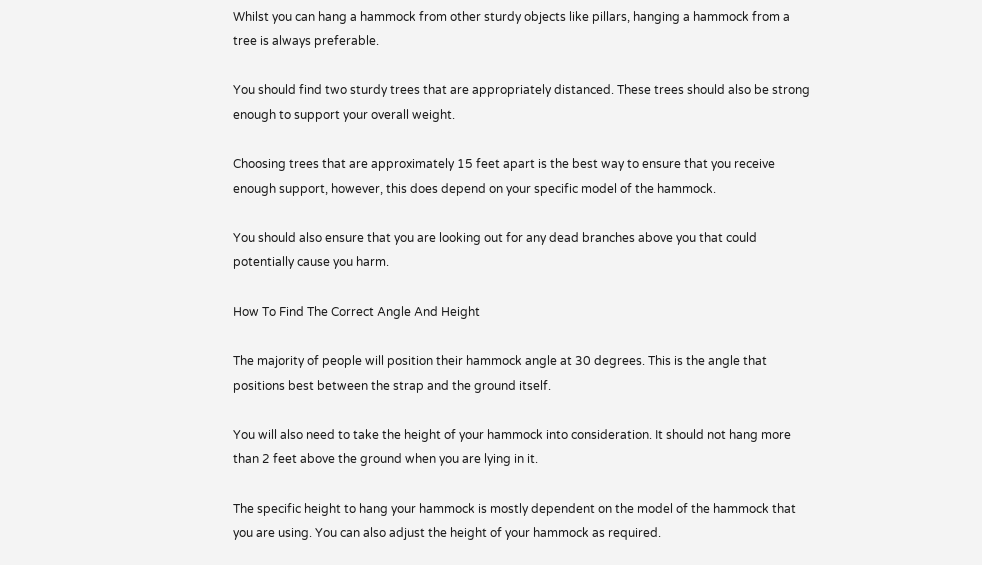Whilst you can hang a hammock from other sturdy objects like pillars, hanging a hammock from a tree is always preferable.

You should find two sturdy trees that are appropriately distanced. These trees should also be strong enough to support your overall weight.

Choosing trees that are approximately 15 feet apart is the best way to ensure that you receive enough support, however, this does depend on your specific model of the hammock.

You should also ensure that you are looking out for any dead branches above you that could potentially cause you harm.

How To Find The Correct Angle And Height

The majority of people will position their hammock angle at 30 degrees. This is the angle that positions best between the strap and the ground itself.

You will also need to take the height of your hammock into consideration. It should not hang more than 2 feet above the ground when you are lying in it.

The specific height to hang your hammock is mostly dependent on the model of the hammock that you are using. You can also adjust the height of your hammock as required.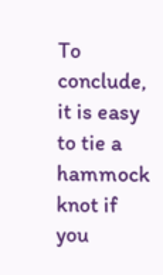To conclude, it is easy to tie a hammock knot if you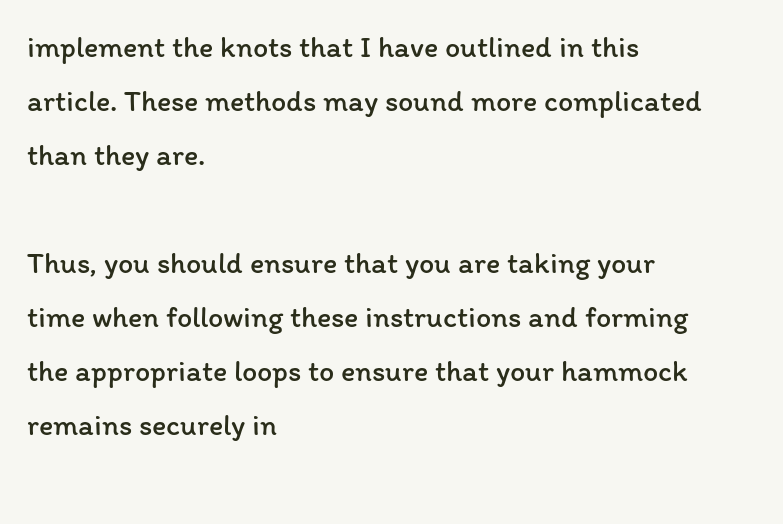implement the knots that I have outlined in this article. These methods may sound more complicated than they are.

Thus, you should ensure that you are taking your time when following these instructions and forming the appropriate loops to ensure that your hammock remains securely in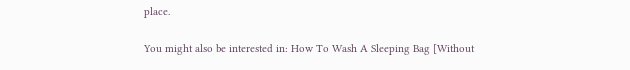place.

You might also be interested in: How To Wash A Sleeping Bag [Without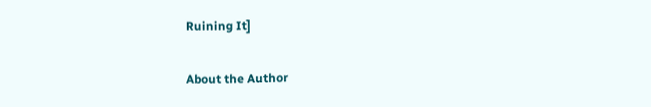Ruining It]

About the Author